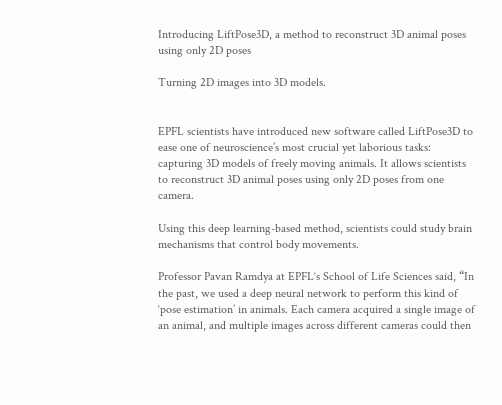Introducing LiftPose3D, a method to reconstruct 3D animal poses using only 2D poses

Turning 2D images into 3D models.


EPFL scientists have introduced new software called LiftPose3D to ease one of neuroscience’s most crucial yet laborious tasks: capturing 3D models of freely moving animals. It allows scientists to reconstruct 3D animal poses using only 2D poses from one camera.

Using this deep learning-based method, scientists could study brain mechanisms that control body movements.

Professor Pavan Ramdya at EPFL‘s School of Life Sciences said, “In the past, we used a deep neural network to perform this kind of ‘pose estimation’ in animals. Each camera acquired a single image of an animal, and multiple images across different cameras could then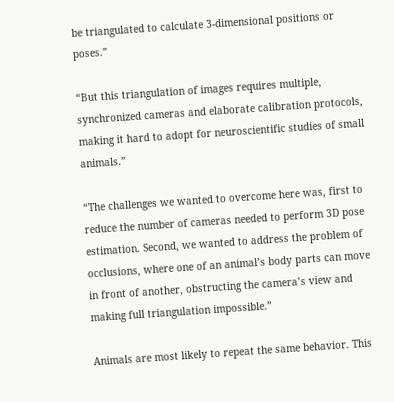be triangulated to calculate 3-dimensional positions or poses.”

“But this triangulation of images requires multiple, synchronized cameras and elaborate calibration protocols, making it hard to adopt for neuroscientific studies of small animals.”

“The challenges we wanted to overcome here was, first to reduce the number of cameras needed to perform 3D pose estimation. Second, we wanted to address the problem of occlusions, where one of an animal’s body parts can move in front of another, obstructing the camera’s view and making full triangulation impossible.”

Animals are most likely to repeat the same behavior. This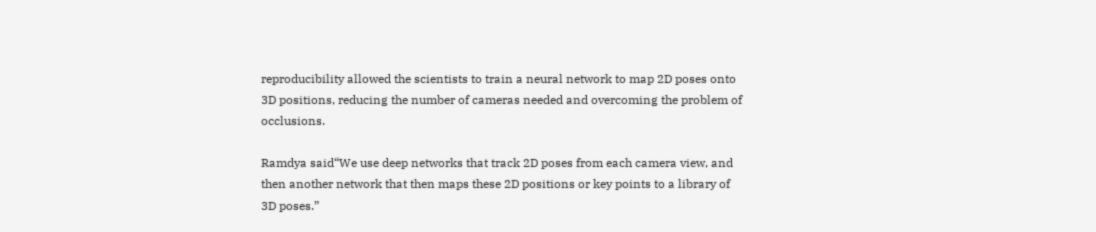reproducibility allowed the scientists to train a neural network to map 2D poses onto 3D positions, reducing the number of cameras needed and overcoming the problem of occlusions.

Ramdya said“We use deep networks that track 2D poses from each camera view, and then another network that then maps these 2D positions or key points to a library of 3D poses.”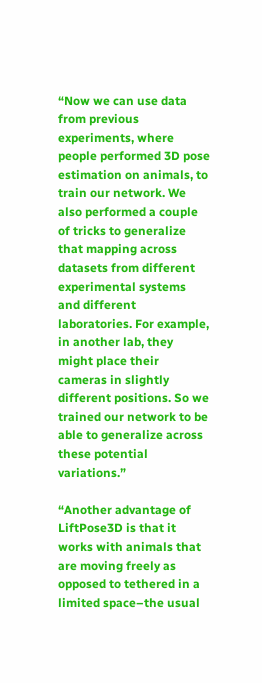“Now we can use data from previous experiments, where people performed 3D pose estimation on animals, to train our network. We also performed a couple of tricks to generalize that mapping across datasets from different experimental systems and different laboratories. For example, in another lab, they might place their cameras in slightly different positions. So we trained our network to be able to generalize across these potential variations.”

“Another advantage of LiftPose3D is that it works with animals that are moving freely as opposed to tethered in a limited space–the usual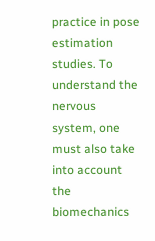practice in pose estimation studies. To understand the nervous system, one must also take into account the biomechanics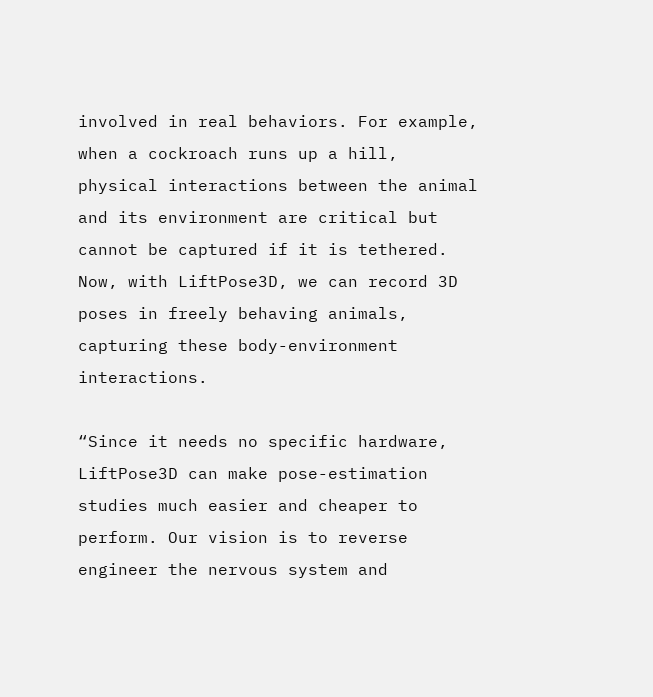involved in real behaviors. For example, when a cockroach runs up a hill, physical interactions between the animal and its environment are critical but cannot be captured if it is tethered. Now, with LiftPose3D, we can record 3D poses in freely behaving animals, capturing these body-environment interactions.

“Since it needs no specific hardware, LiftPose3D can make pose-estimation studies much easier and cheaper to perform. Our vision is to reverse engineer the nervous system and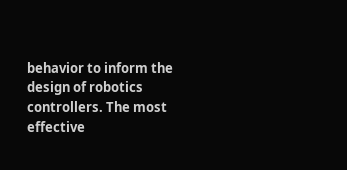behavior to inform the design of robotics controllers. The most effective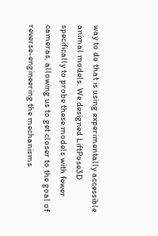way to do that is using experimentally accessible animal models. We designed LiftPose3D specifically to probe these models with fewer cameras, allowing us to get closer to the goal of reverse-engineering the mechanisms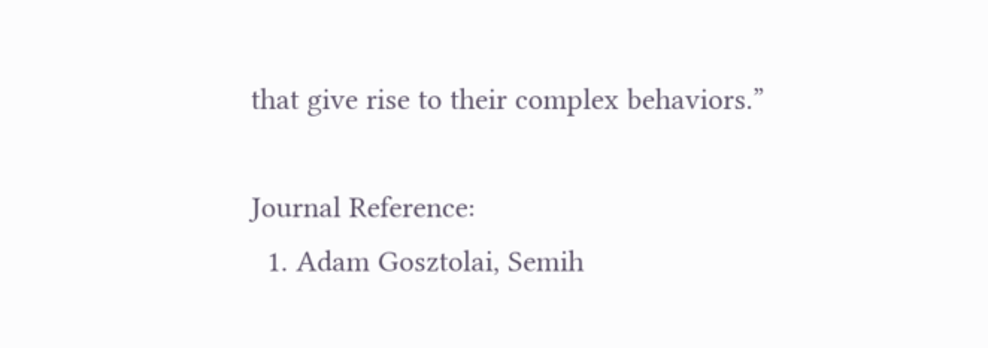that give rise to their complex behaviors.”

Journal Reference:
  1. Adam Gosztolai, Semih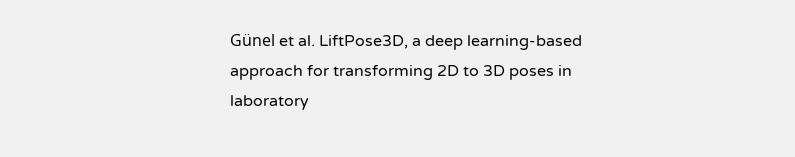Günel et al. LiftPose3D, a deep learning-based approach for transforming 2D to 3D poses in laboratory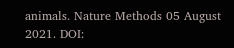animals. Nature Methods 05 August 2021. DOI: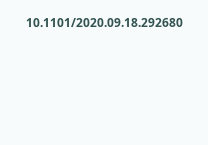10.1101/2020.09.18.292680